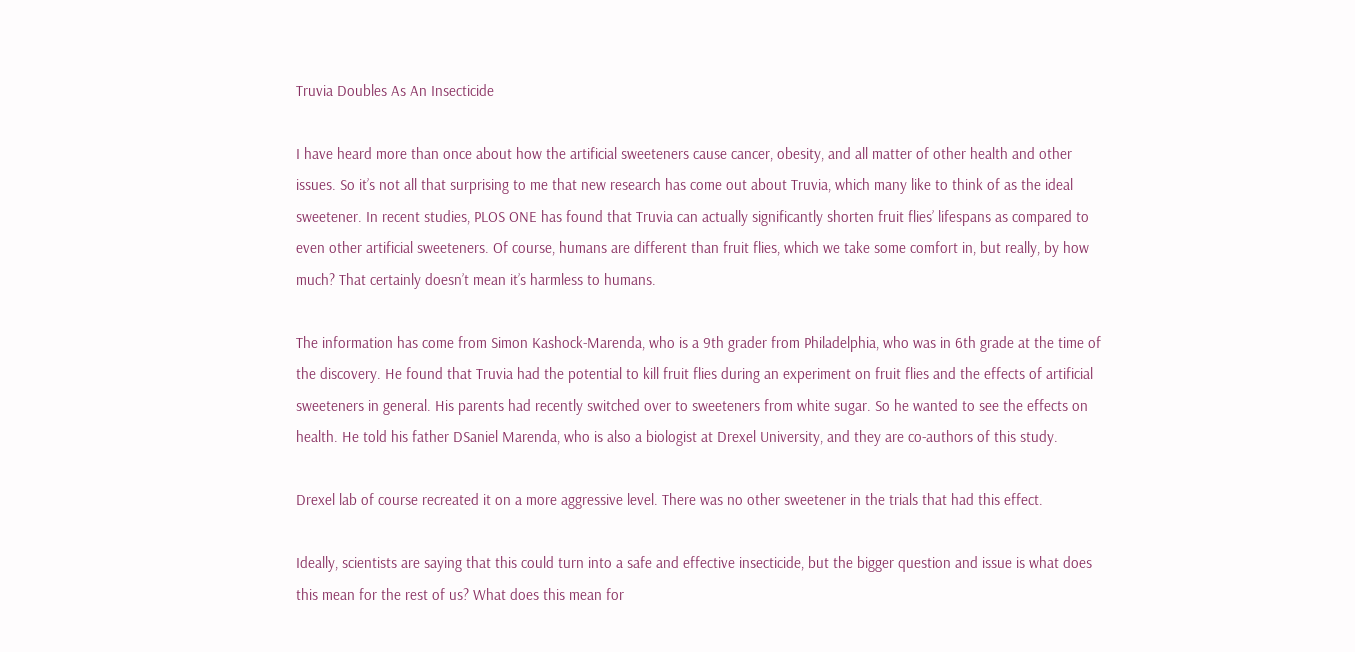Truvia Doubles As An Insecticide

I have heard more than once about how the artificial sweeteners cause cancer, obesity, and all matter of other health and other issues. So it’s not all that surprising to me that new research has come out about Truvia, which many like to think of as the ideal sweetener. In recent studies, PLOS ONE has found that Truvia can actually significantly shorten fruit flies’ lifespans as compared to even other artificial sweeteners. Of course, humans are different than fruit flies, which we take some comfort in, but really, by how much? That certainly doesn’t mean it’s harmless to humans.

The information has come from Simon Kashock-Marenda, who is a 9th grader from Philadelphia, who was in 6th grade at the time of the discovery. He found that Truvia had the potential to kill fruit flies during an experiment on fruit flies and the effects of artificial sweeteners in general. His parents had recently switched over to sweeteners from white sugar. So he wanted to see the effects on health. He told his father DSaniel Marenda, who is also a biologist at Drexel University, and they are co-authors of this study.

Drexel lab of course recreated it on a more aggressive level. There was no other sweetener in the trials that had this effect.

Ideally, scientists are saying that this could turn into a safe and effective insecticide, but the bigger question and issue is what does this mean for the rest of us? What does this mean for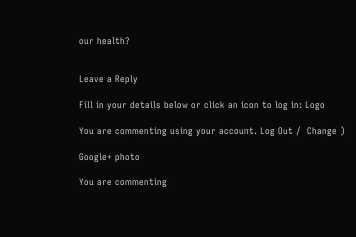our health?


Leave a Reply

Fill in your details below or click an icon to log in: Logo

You are commenting using your account. Log Out /  Change )

Google+ photo

You are commenting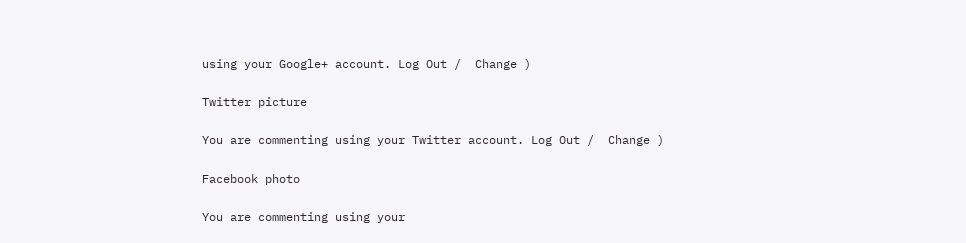using your Google+ account. Log Out /  Change )

Twitter picture

You are commenting using your Twitter account. Log Out /  Change )

Facebook photo

You are commenting using your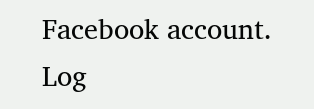Facebook account. Log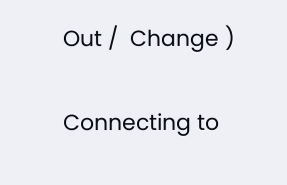Out /  Change )

Connecting to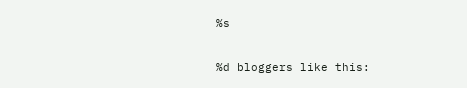%s

%d bloggers like this: